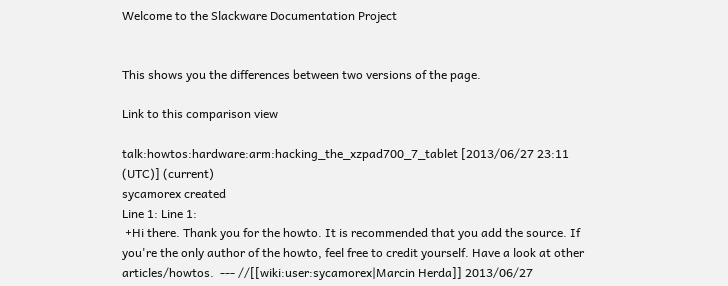Welcome to the Slackware Documentation Project


This shows you the differences between two versions of the page.

Link to this comparison view

talk:howtos:hardware:arm:hacking_the_xzpad700_7_tablet [2013/06/27 23:11 (UTC)] (current)
sycamorex created
Line 1: Line 1:
 +Hi there. Thank you for the howto. It is recommended that you add the source. If you're the only author of the howto, feel free to credit yourself. Have a look at other articles/howtos.  --- //[[wiki:user:sycamorex|Marcin Herda]] 2013/06/27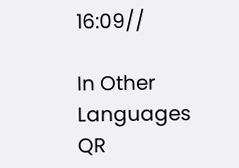16:09//

In Other Languages
QR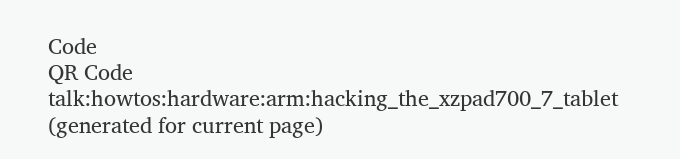Code
QR Code talk:howtos:hardware:arm:hacking_the_xzpad700_7_tablet (generated for current page)